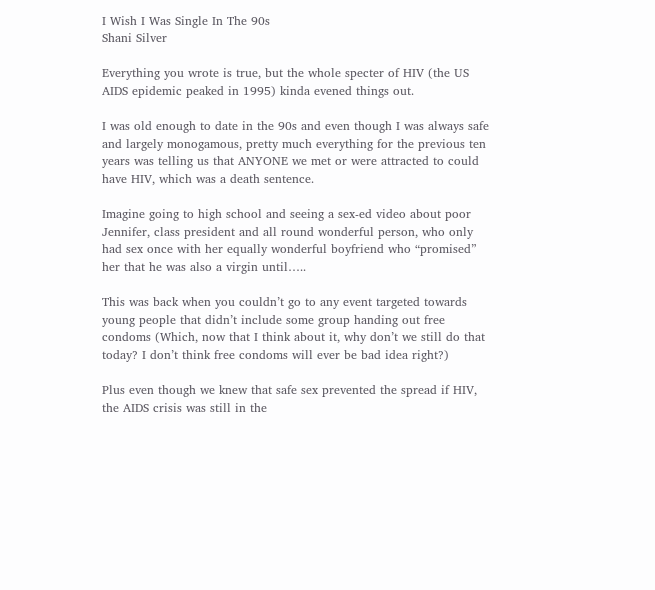I Wish I Was Single In The 90s
Shani Silver

Everything you wrote is true, but the whole specter of HIV (the US AIDS epidemic peaked in 1995) kinda evened things out.

I was old enough to date in the 90s and even though I was always safe and largely monogamous, pretty much everything for the previous ten years was telling us that ANYONE we met or were attracted to could have HIV, which was a death sentence.

Imagine going to high school and seeing a sex-ed video about poor Jennifer, class president and all round wonderful person, who only had sex once with her equally wonderful boyfriend who “promised” her that he was also a virgin until…..

This was back when you couldn’t go to any event targeted towards young people that didn’t include some group handing out free condoms (Which, now that I think about it, why don’t we still do that today? I don’t think free condoms will ever be bad idea right?)

Plus even though we knew that safe sex prevented the spread if HIV, the AIDS crisis was still in the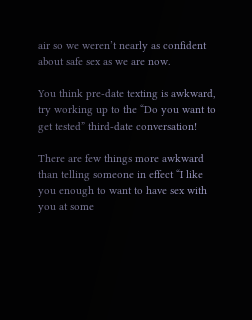air so we weren’t nearly as confident about safe sex as we are now.

You think pre-date texting is awkward, try working up to the “Do you want to get tested” third-date conversation!

There are few things more awkward than telling someone in effect “I like you enough to want to have sex with you at some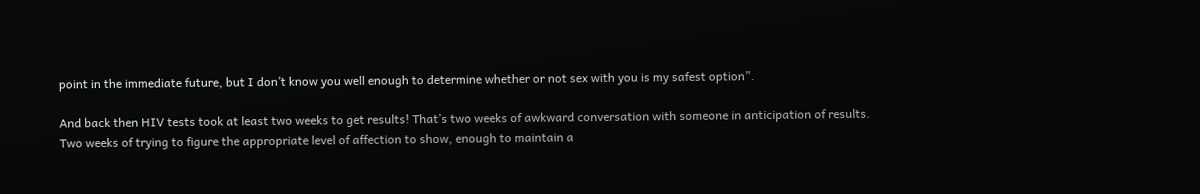point in the immediate future, but I don’t know you well enough to determine whether or not sex with you is my safest option”.

And back then HIV tests took at least two weeks to get results! That’s two weeks of awkward conversation with someone in anticipation of results. Two weeks of trying to figure the appropriate level of affection to show, enough to maintain a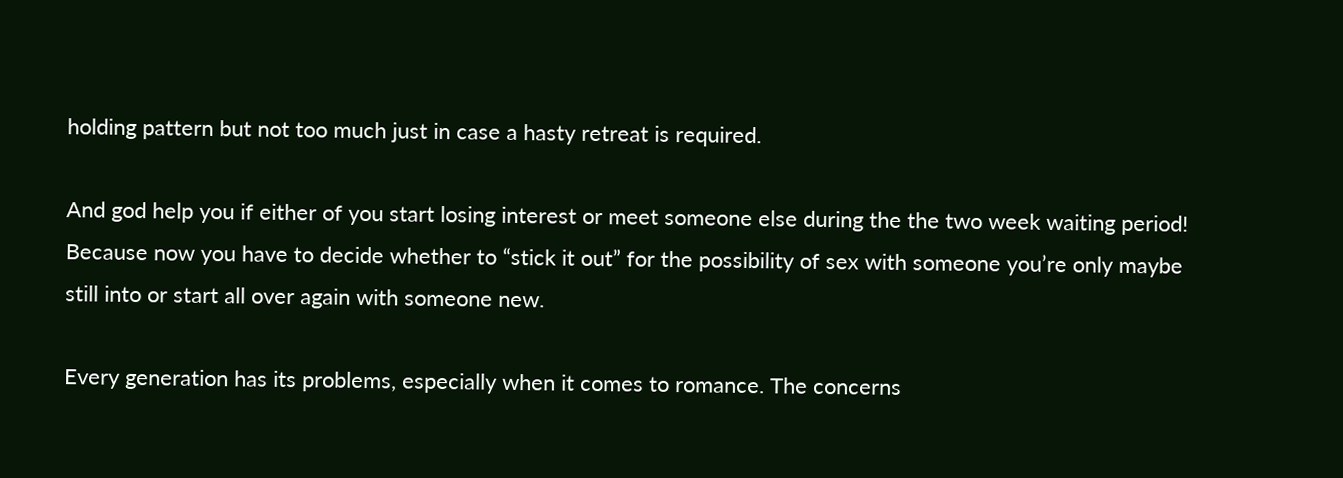holding pattern but not too much just in case a hasty retreat is required.

And god help you if either of you start losing interest or meet someone else during the the two week waiting period! Because now you have to decide whether to “stick it out” for the possibility of sex with someone you’re only maybe still into or start all over again with someone new.

Every generation has its problems, especially when it comes to romance. The concerns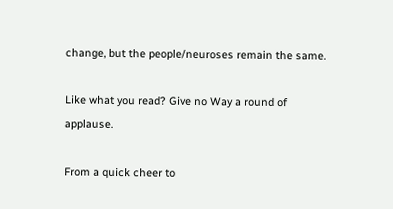change, but the people/neuroses remain the same.

Like what you read? Give no Way a round of applause.

From a quick cheer to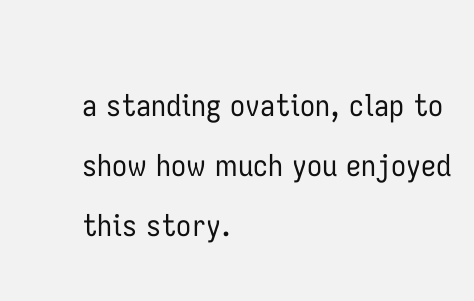a standing ovation, clap to show how much you enjoyed this story.